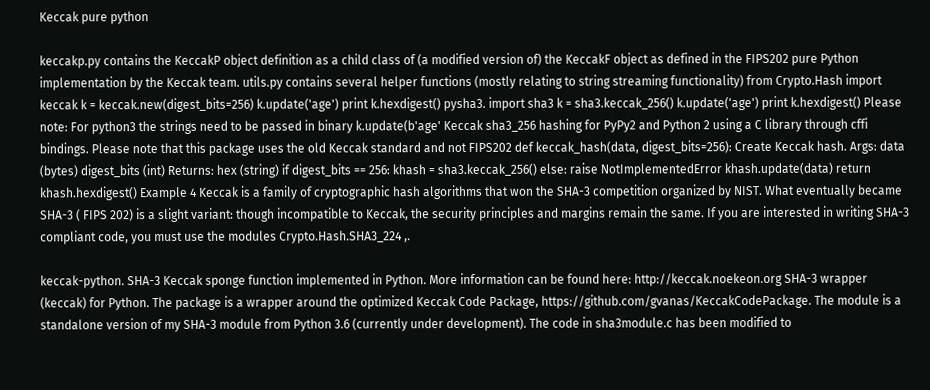Keccak pure python

keccakp.py contains the KeccakP object definition as a child class of (a modified version of) the KeccakF object as defined in the FIPS202 pure Python implementation by the Keccak team. utils.py contains several helper functions (mostly relating to string streaming functionality) from Crypto.Hash import keccak k = keccak.new(digest_bits=256) k.update('age') print k.hexdigest() pysha3. import sha3 k = sha3.keccak_256() k.update('age') print k.hexdigest() Please note: For python3 the strings need to be passed in binary k.update(b'age' Keccak sha3_256 hashing for PyPy2 and Python 2 using a C library through cffi bindings. Please note that this package uses the old Keccak standard and not FIPS202 def keccak_hash(data, digest_bits=256): Create Keccak hash. Args: data (bytes) digest_bits (int) Returns: hex (string) if digest_bits == 256: khash = sha3.keccak_256() else: raise NotImplementedError khash.update(data) return khash.hexdigest() Example 4 Keccak is a family of cryptographic hash algorithms that won the SHA-3 competition organized by NIST. What eventually became SHA-3 ( FIPS 202) is a slight variant: though incompatible to Keccak, the security principles and margins remain the same. If you are interested in writing SHA-3 compliant code, you must use the modules Crypto.Hash.SHA3_224 ,.

keccak-python. SHA-3 Keccak sponge function implemented in Python. More information can be found here: http://keccak.noekeon.org SHA-3 wrapper (keccak) for Python. The package is a wrapper around the optimized Keccak Code Package, https://github.com/gvanas/KeccakCodePackage. The module is a standalone version of my SHA-3 module from Python 3.6 (currently under development). The code in sha3module.c has been modified to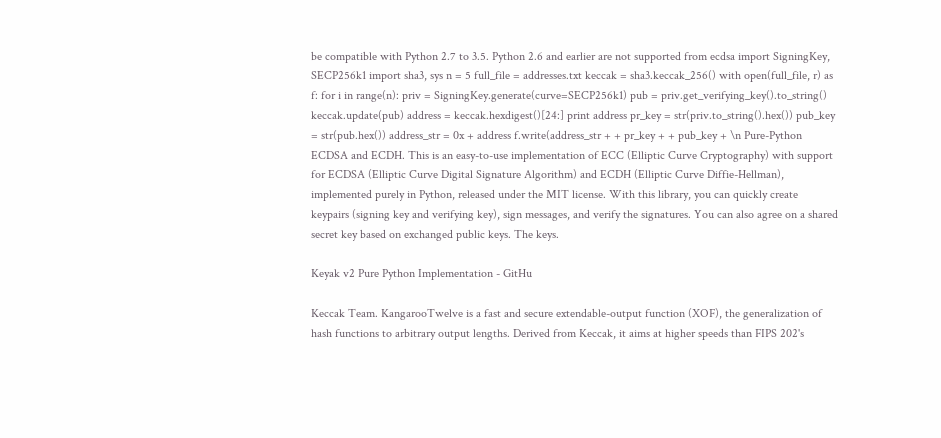be compatible with Python 2.7 to 3.5. Python 2.6 and earlier are not supported from ecdsa import SigningKey, SECP256k1 import sha3, sys n = 5 full_file = addresses.txt keccak = sha3.keccak_256() with open(full_file, r) as f: for i in range(n): priv = SigningKey.generate(curve=SECP256k1) pub = priv.get_verifying_key().to_string() keccak.update(pub) address = keccak.hexdigest()[24:] print address pr_key = str(priv.to_string().hex()) pub_key = str(pub.hex()) address_str = 0x + address f.write(address_str + + pr_key + + pub_key + \n Pure-Python ECDSA and ECDH. This is an easy-to-use implementation of ECC (Elliptic Curve Cryptography) with support for ECDSA (Elliptic Curve Digital Signature Algorithm) and ECDH (Elliptic Curve Diffie-Hellman), implemented purely in Python, released under the MIT license. With this library, you can quickly create keypairs (signing key and verifying key), sign messages, and verify the signatures. You can also agree on a shared secret key based on exchanged public keys. The keys.

Keyak v2 Pure Python Implementation - GitHu

Keccak Team. KangarooTwelve is a fast and secure extendable-output function (XOF), the generalization of hash functions to arbitrary output lengths. Derived from Keccak, it aims at higher speeds than FIPS 202's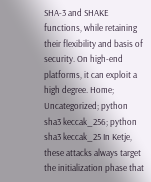SHA-3 and SHAKE functions, while retaining their flexibility and basis of security. On high-end platforms, it can exploit a high degree. Home; Uncategorized; python sha3 keccak_256; python sha3 keccak_25 In Ketje, these attacks always target the initialization phase that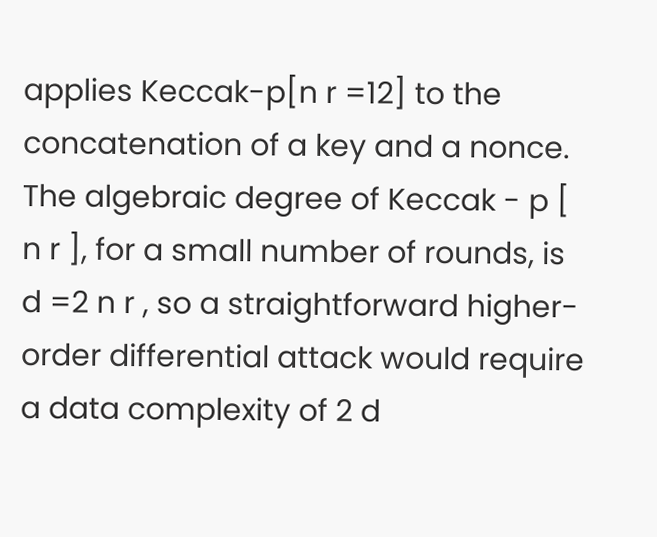applies Keccak-p[n r =12] to the concatenation of a key and a nonce. The algebraic degree of Keccak - p [ n r ], for a small number of rounds, is d =2 n r , so a straightforward higher-order differential attack would require a data complexity of 2 d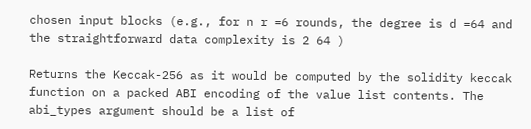chosen input blocks (e.g., for n r =6 rounds, the degree is d =64 and the straightforward data complexity is 2 64 )

Returns the Keccak-256 as it would be computed by the solidity keccak function on a packed ABI encoding of the value list contents. The abi_types argument should be a list of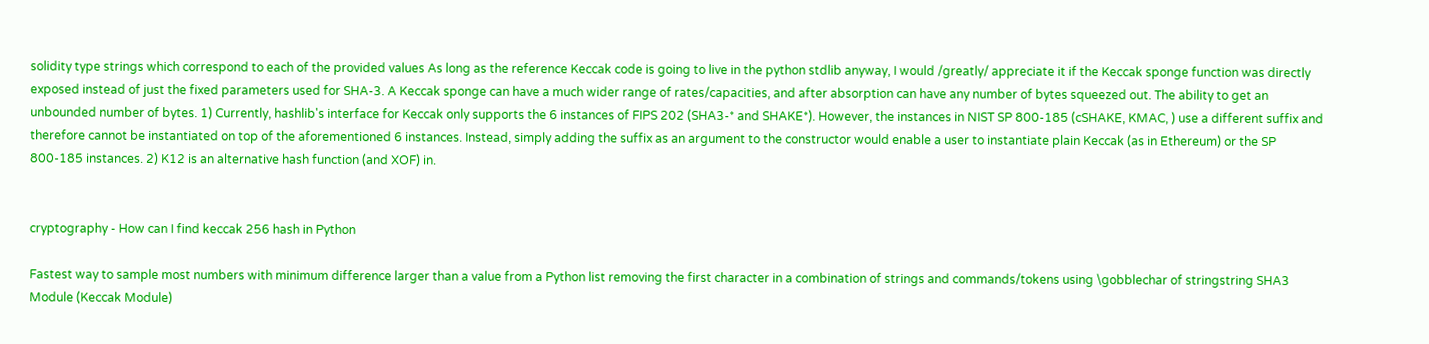solidity type strings which correspond to each of the provided values As long as the reference Keccak code is going to live in the python stdlib anyway, I would /greatly/ appreciate it if the Keccak sponge function was directly exposed instead of just the fixed parameters used for SHA-3. A Keccak sponge can have a much wider range of rates/capacities, and after absorption can have any number of bytes squeezed out. The ability to get an unbounded number of bytes. 1) Currently, hashlib's interface for Keccak only supports the 6 instances of FIPS 202 (SHA3-* and SHAKE*). However, the instances in NIST SP 800-185 (cSHAKE, KMAC, ) use a different suffix and therefore cannot be instantiated on top of the aforementioned 6 instances. Instead, simply adding the suffix as an argument to the constructor would enable a user to instantiate plain Keccak (as in Ethereum) or the SP 800-185 instances. 2) K12 is an alternative hash function (and XOF) in.


cryptography - How can I find keccak 256 hash in Python

Fastest way to sample most numbers with minimum difference larger than a value from a Python list removing the first character in a combination of strings and commands/tokens using \gobblechar of stringstring SHA3 Module (Keccak Module)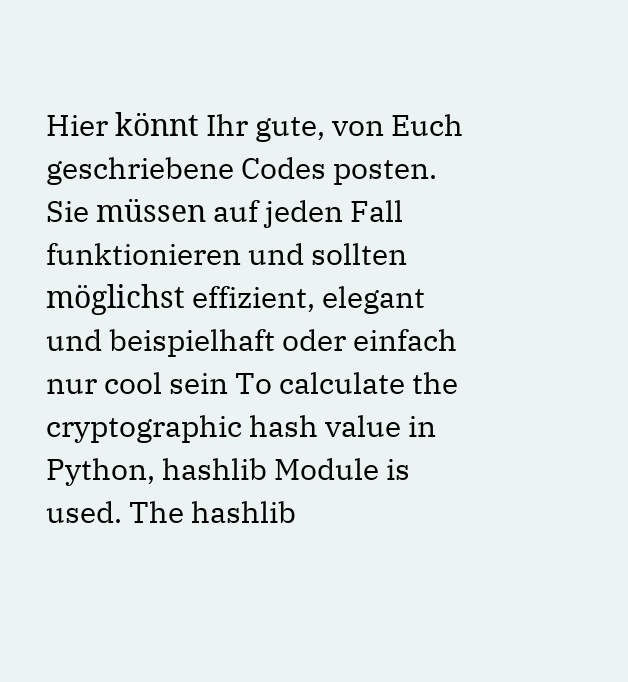Hier könnt Ihr gute, von Euch geschriebene Codes posten. Sie müssen auf jeden Fall funktionieren und sollten möglichst effizient, elegant und beispielhaft oder einfach nur cool sein To calculate the cryptographic hash value in Python, hashlib Module is used. The hashlib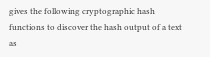gives the following cryptographic hash functions to discover the hash output of a text as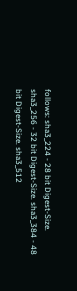follows: sha3_224 - 28 bit Digest-Size. sha3_256 - 32 bit Digest-Size. sha3_384 - 48 bit Digest-Size. sha3_512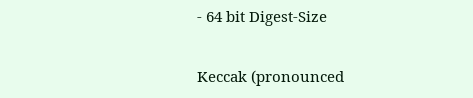- 64 bit Digest-Size

Keccak (pronounced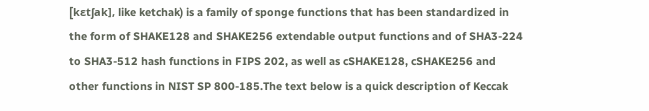[kɛtʃak], like ketchak) is a family of sponge functions that has been standardized in the form of SHAKE128 and SHAKE256 extendable output functions and of SHA3-224 to SHA3-512 hash functions in FIPS 202, as well as cSHAKE128, cSHAKE256 and other functions in NIST SP 800-185.The text below is a quick description of Keccak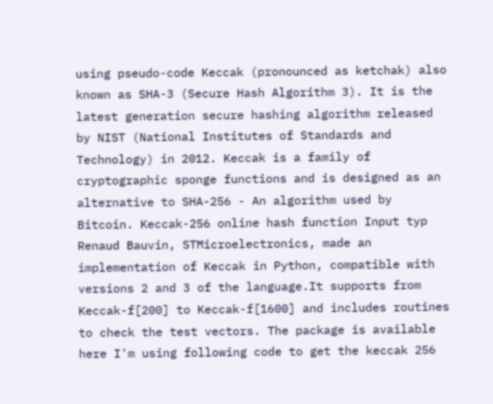using pseudo-code Keccak (pronounced as ketchak) also known as SHA-3 (Secure Hash Algorithm 3). It is the latest generation secure hashing algorithm released by NIST (National Institutes of Standards and Technology) in 2012. Keccak is a family of cryptographic sponge functions and is designed as an alternative to SHA-256 - An algorithm used by Bitcoin. Keccak-256 online hash function Input typ Renaud Bauvin, STMicroelectronics, made an implementation of Keccak in Python, compatible with versions 2 and 3 of the language.It supports from Keccak-f[200] to Keccak-f[1600] and includes routines to check the test vectors. The package is available here I'm using following code to get the keccak 256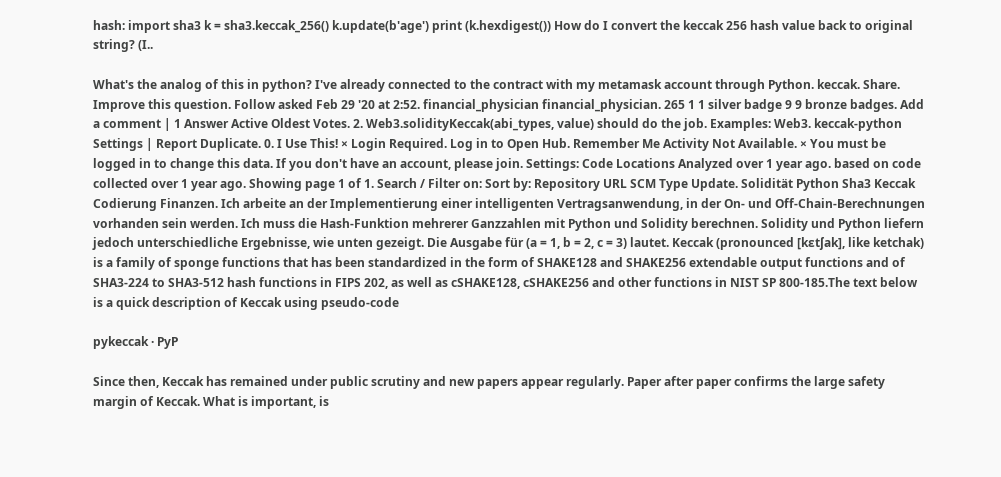hash: import sha3 k = sha3.keccak_256() k.update(b'age') print (k.hexdigest()) How do I convert the keccak 256 hash value back to original string? (I..

What's the analog of this in python? I've already connected to the contract with my metamask account through Python. keccak. Share. Improve this question. Follow asked Feb 29 '20 at 2:52. financial_physician financial_physician. 265 1 1 silver badge 9 9 bronze badges. Add a comment | 1 Answer Active Oldest Votes. 2. Web3.solidityKeccak(abi_types, value) should do the job. Examples: Web3. keccak-python Settings | Report Duplicate. 0. I Use This! × Login Required. Log in to Open Hub. Remember Me Activity Not Available. × You must be logged in to change this data. If you don't have an account, please join. Settings: Code Locations Analyzed over 1 year ago. based on code collected over 1 year ago. Showing page 1 of 1. Search / Filter on: Sort by: Repository URL SCM Type Update. Solidität Python Sha3 Keccak Codierung Finanzen. Ich arbeite an der Implementierung einer intelligenten Vertragsanwendung, in der On- und Off-Chain-Berechnungen vorhanden sein werden. Ich muss die Hash-Funktion mehrerer Ganzzahlen mit Python und Solidity berechnen. Solidity und Python liefern jedoch unterschiedliche Ergebnisse, wie unten gezeigt. Die Ausgabe für (a = 1, b = 2, c = 3) lautet. Keccak (pronounced [kɛtʃak], like ketchak) is a family of sponge functions that has been standardized in the form of SHAKE128 and SHAKE256 extendable output functions and of SHA3-224 to SHA3-512 hash functions in FIPS 202, as well as cSHAKE128, cSHAKE256 and other functions in NIST SP 800-185.The text below is a quick description of Keccak using pseudo-code

pykeccak · PyP

Since then, Keccak has remained under public scrutiny and new papers appear regularly. Paper after paper confirms the large safety margin of Keccak. What is important, is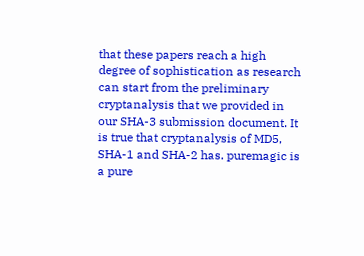that these papers reach a high degree of sophistication as research can start from the preliminary cryptanalysis that we provided in our SHA-3 submission document. It is true that cryptanalysis of MD5, SHA-1 and SHA-2 has. puremagic is a pure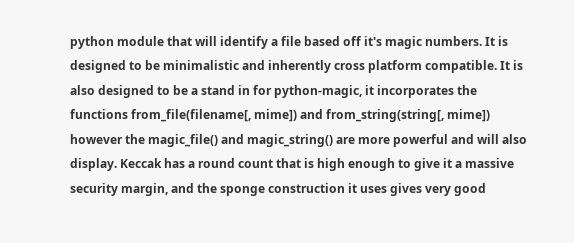python module that will identify a file based off it's magic numbers. It is designed to be minimalistic and inherently cross platform compatible. It is also designed to be a stand in for python-magic, it incorporates the functions from_file(filename[, mime]) and from_string(string[, mime]) however the magic_file() and magic_string() are more powerful and will also display. Keccak has a round count that is high enough to give it a massive security margin, and the sponge construction it uses gives very good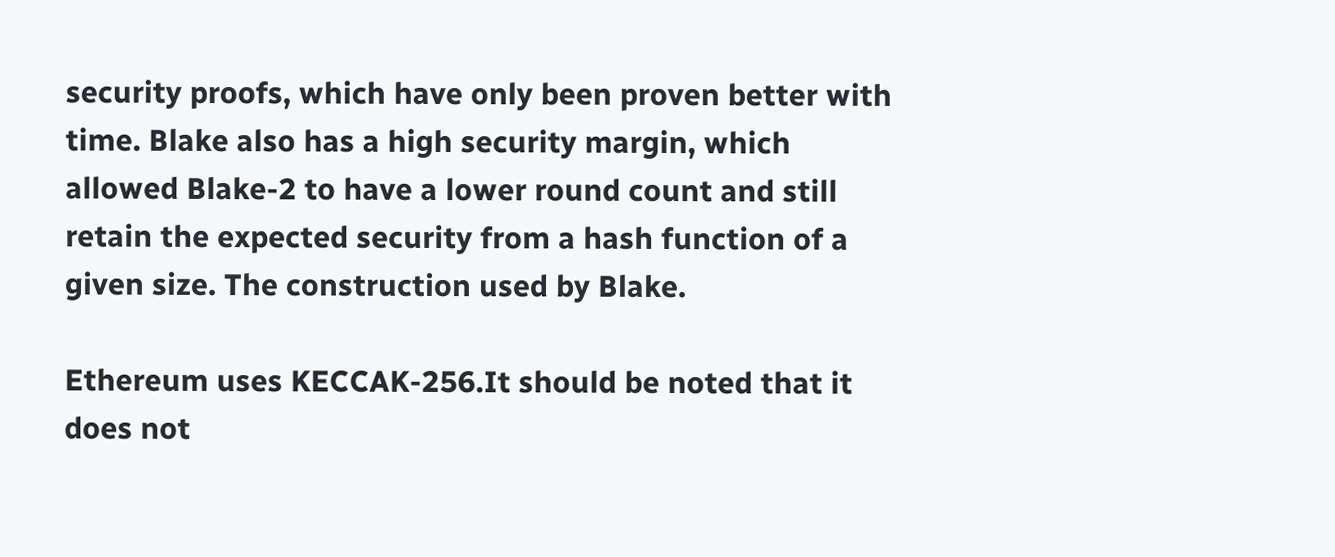security proofs, which have only been proven better with time. Blake also has a high security margin, which allowed Blake-2 to have a lower round count and still retain the expected security from a hash function of a given size. The construction used by Blake.

Ethereum uses KECCAK-256.It should be noted that it does not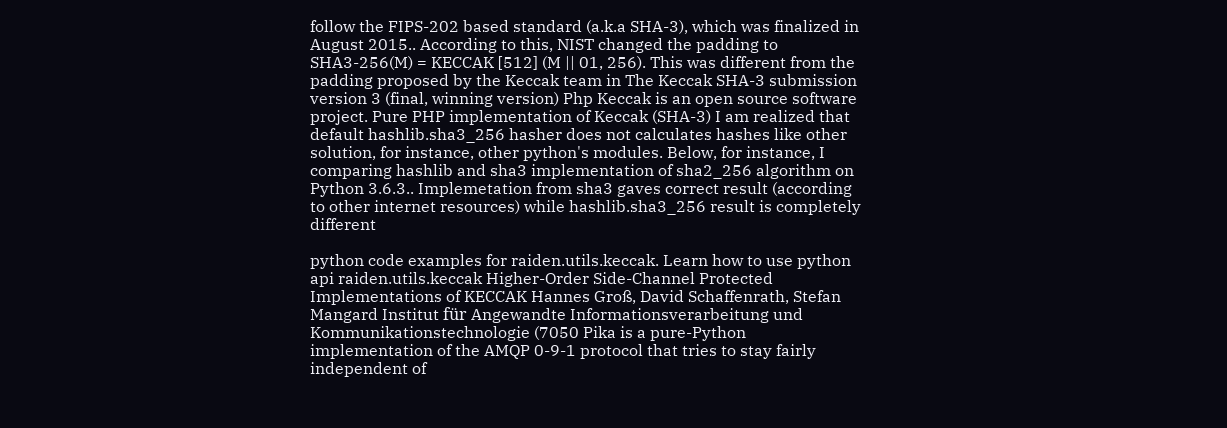follow the FIPS-202 based standard (a.k.a SHA-3), which was finalized in August 2015.. According to this, NIST changed the padding to SHA3-256(M) = KECCAK [512] (M || 01, 256). This was different from the padding proposed by the Keccak team in The Keccak SHA-3 submission version 3 (final, winning version) Php Keccak is an open source software project. Pure PHP implementation of Keccak (SHA-3) I am realized that default hashlib.sha3_256 hasher does not calculates hashes like other solution, for instance, other python's modules. Below, for instance, I comparing hashlib and sha3 implementation of sha2_256 algorithm on Python 3.6.3.. Implemetation from sha3 gaves correct result (according to other internet resources) while hashlib.sha3_256 result is completely different

python code examples for raiden.utils.keccak. Learn how to use python api raiden.utils.keccak Higher-Order Side-Channel Protected Implementations of KECCAK Hannes Groß, David Schaffenrath, Stefan Mangard Institut für Angewandte Informationsverarbeitung und Kommunikationstechnologie (7050 Pika is a pure-Python implementation of the AMQP 0-9-1 protocol that tries to stay fairly independent of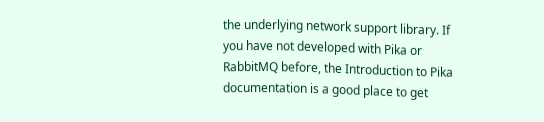the underlying network support library. If you have not developed with Pika or RabbitMQ before, the Introduction to Pika documentation is a good place to get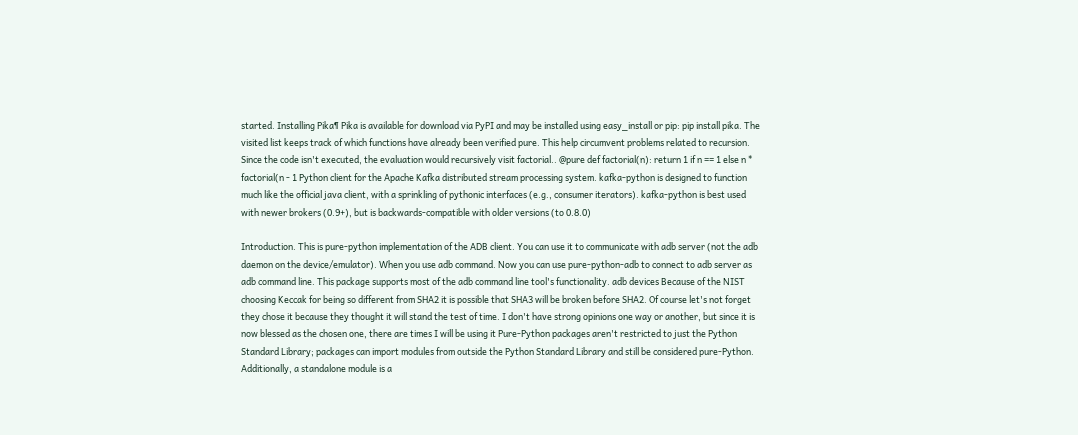started. Installing Pika¶ Pika is available for download via PyPI and may be installed using easy_install or pip: pip install pika. The visited list keeps track of which functions have already been verified pure. This help circumvent problems related to recursion. Since the code isn't executed, the evaluation would recursively visit factorial.. @pure def factorial(n): return 1 if n == 1 else n * factorial(n - 1 Python client for the Apache Kafka distributed stream processing system. kafka-python is designed to function much like the official java client, with a sprinkling of pythonic interfaces (e.g., consumer iterators). kafka-python is best used with newer brokers (0.9+), but is backwards-compatible with older versions (to 0.8.0)

Introduction. This is pure-python implementation of the ADB client. You can use it to communicate with adb server (not the adb daemon on the device/emulator). When you use adb command. Now you can use pure-python-adb to connect to adb server as adb command line. This package supports most of the adb command line tool's functionality. adb devices Because of the NIST choosing Keccak for being so different from SHA2 it is possible that SHA3 will be broken before SHA2. Of course let's not forget they chose it because they thought it will stand the test of time. I don't have strong opinions one way or another, but since it is now blessed as the chosen one, there are times I will be using it Pure-Python packages aren't restricted to just the Python Standard Library; packages can import modules from outside the Python Standard Library and still be considered pure-Python. Additionally, a standalone module is a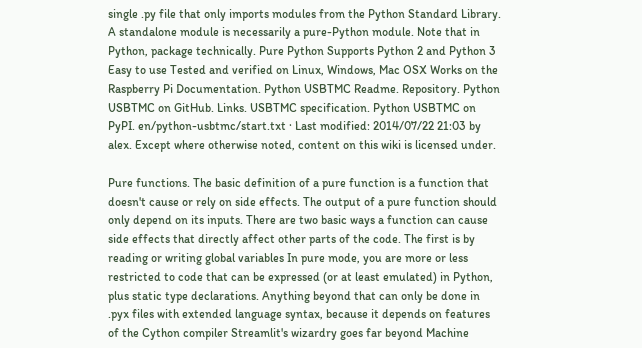single .py file that only imports modules from the Python Standard Library. A standalone module is necessarily a pure-Python module. Note that in Python, package technically. Pure Python Supports Python 2 and Python 3 Easy to use Tested and verified on Linux, Windows, Mac OSX Works on the Raspberry Pi Documentation. Python USBTMC Readme. Repository. Python USBTMC on GitHub. Links. USBTMC specification. Python USBTMC on PyPI. en/python-usbtmc/start.txt · Last modified: 2014/07/22 21:03 by alex. Except where otherwise noted, content on this wiki is licensed under.

Pure functions. The basic definition of a pure function is a function that doesn't cause or rely on side effects. The output of a pure function should only depend on its inputs. There are two basic ways a function can cause side effects that directly affect other parts of the code. The first is by reading or writing global variables In pure mode, you are more or less restricted to code that can be expressed (or at least emulated) in Python, plus static type declarations. Anything beyond that can only be done in .pyx files with extended language syntax, because it depends on features of the Cython compiler Streamlit's wizardry goes far beyond Machine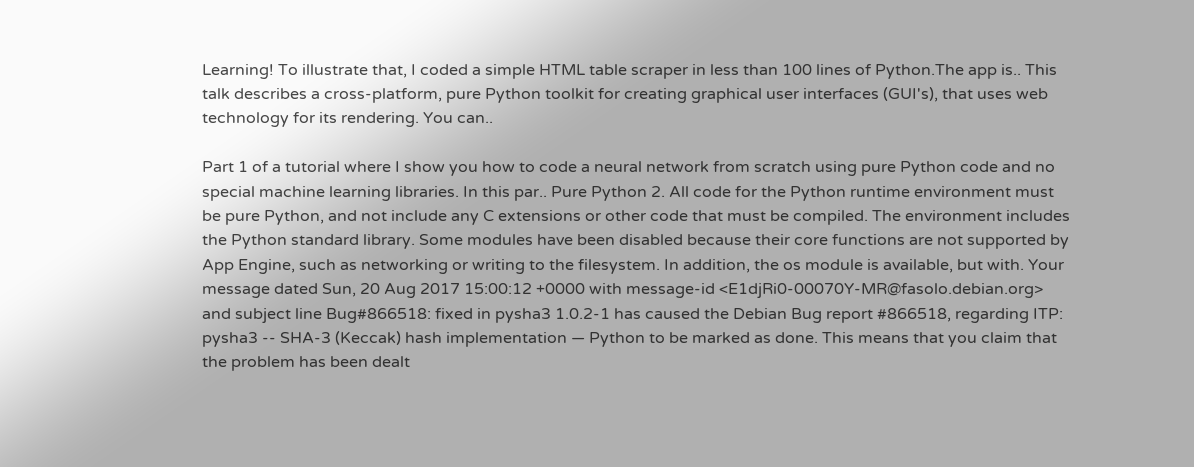Learning! To illustrate that, I coded a simple HTML table scraper in less than 100 lines of Python.The app is.. This talk describes a cross-platform, pure Python toolkit for creating graphical user interfaces (GUI's), that uses web technology for its rendering. You can..

Part 1 of a tutorial where I show you how to code a neural network from scratch using pure Python code and no special machine learning libraries. In this par.. Pure Python 2. All code for the Python runtime environment must be pure Python, and not include any C extensions or other code that must be compiled. The environment includes the Python standard library. Some modules have been disabled because their core functions are not supported by App Engine, such as networking or writing to the filesystem. In addition, the os module is available, but with. Your message dated Sun, 20 Aug 2017 15:00:12 +0000 with message-id <E1djRi0-00070Y-MR@fasolo.debian.org> and subject line Bug#866518: fixed in pysha3 1.0.2-1 has caused the Debian Bug report #866518, regarding ITP: pysha3 -- SHA-3 (Keccak) hash implementation — Python to be marked as done. This means that you claim that the problem has been dealt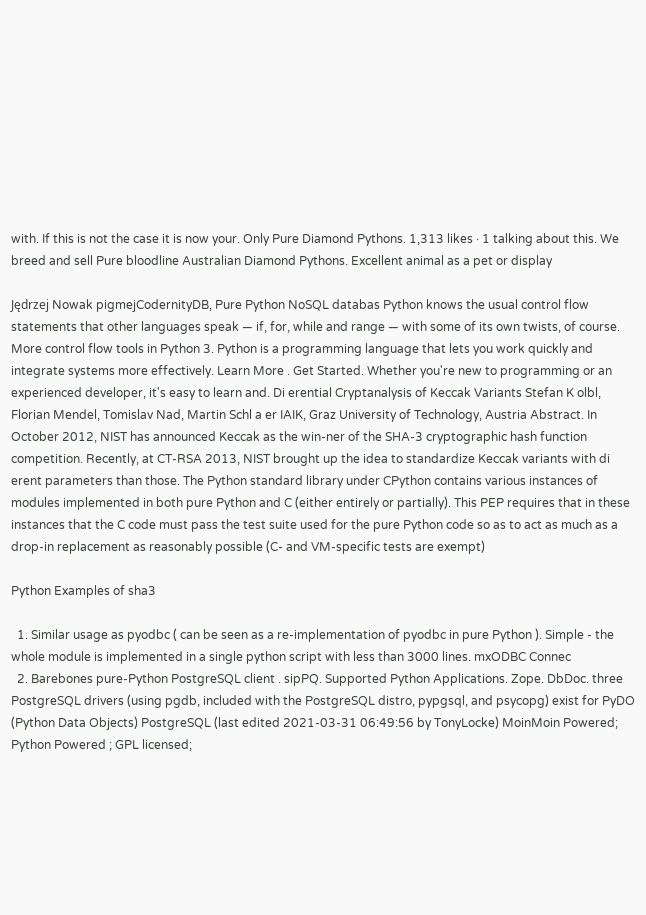with. If this is not the case it is now your. Only Pure Diamond Pythons. 1,313 likes · 1 talking about this. We breed and sell Pure bloodline Australian Diamond Pythons. Excellent animal as a pet or display

Jędrzej Nowak pigmejCodernityDB, Pure Python NoSQL databas Python knows the usual control flow statements that other languages speak — if, for, while and range — with some of its own twists, of course. More control flow tools in Python 3. Python is a programming language that lets you work quickly and integrate systems more effectively. Learn More . Get Started. Whether you're new to programming or an experienced developer, it's easy to learn and. Di erential Cryptanalysis of Keccak Variants Stefan K olbl, Florian Mendel, Tomislav Nad, Martin Schl a er IAIK, Graz University of Technology, Austria Abstract. In October 2012, NIST has announced Keccak as the win-ner of the SHA-3 cryptographic hash function competition. Recently, at CT-RSA 2013, NIST brought up the idea to standardize Keccak variants with di erent parameters than those. The Python standard library under CPython contains various instances of modules implemented in both pure Python and C (either entirely or partially). This PEP requires that in these instances that the C code must pass the test suite used for the pure Python code so as to act as much as a drop-in replacement as reasonably possible (C- and VM-specific tests are exempt)

Python Examples of sha3

  1. Similar usage as pyodbc ( can be seen as a re-implementation of pyodbc in pure Python ). Simple - the whole module is implemented in a single python script with less than 3000 lines. mxODBC Connec
  2. Barebones pure-Python PostgreSQL client . sipPQ. Supported Python Applications. Zope. DbDoc. three PostgreSQL drivers (using pgdb, included with the PostgreSQL distro, pypgsql, and psycopg) exist for PyDO (Python Data Objects) PostgreSQL (last edited 2021-03-31 06:49:56 by TonyLocke) MoinMoin Powered; Python Powered ; GPL licensed;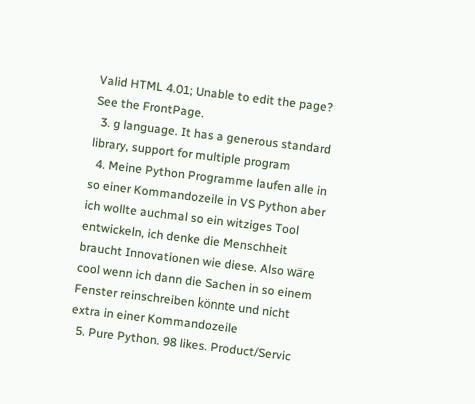Valid HTML 4.01; Unable to edit the page? See the FrontPage.
  3. g language. It has a generous standard library, support for multiple program
  4. Meine Python Programme laufen alle in so einer Kommandozeile in VS Python aber ich wollte auchmal so ein witziges Tool entwickeln, ich denke die Menschheit braucht Innovationen wie diese. Also wäre cool wenn ich dann die Sachen in so einem Fenster reinschreiben könnte und nicht extra in einer Kommandozeile
  5. Pure Python. 98 likes. Product/Servic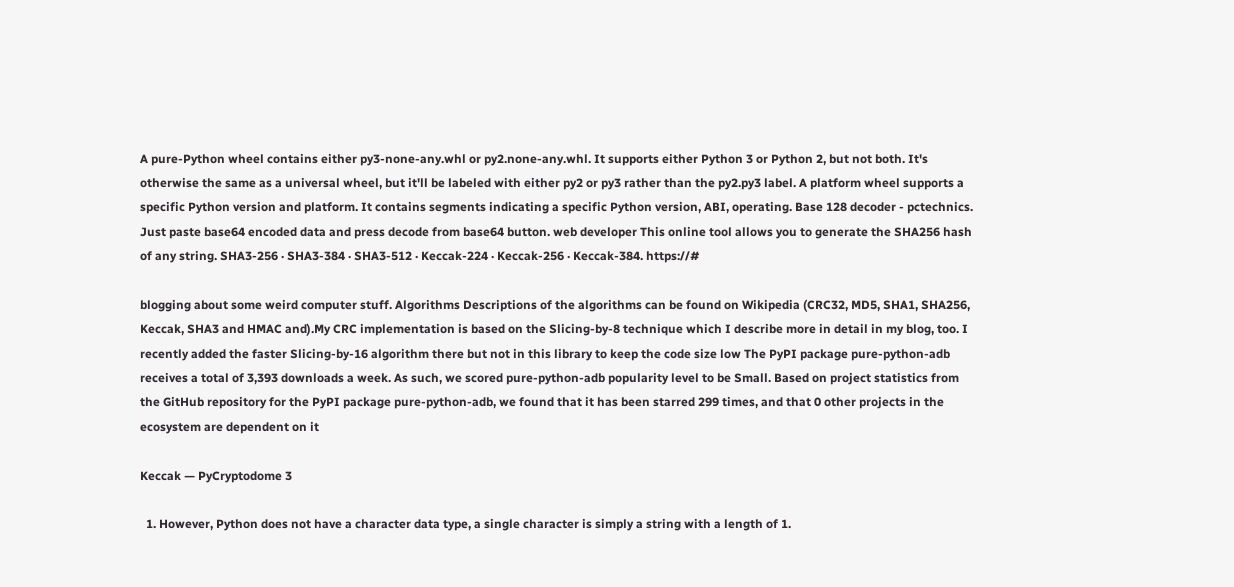A pure-Python wheel contains either py3-none-any.whl or py2.none-any.whl. It supports either Python 3 or Python 2, but not both. It's otherwise the same as a universal wheel, but it'll be labeled with either py2 or py3 rather than the py2.py3 label. A platform wheel supports a specific Python version and platform. It contains segments indicating a specific Python version, ABI, operating. Base 128 decoder - pctechnics. Just paste base64 encoded data and press decode from base64 button. web developer This online tool allows you to generate the SHA256 hash of any string. SHA3-256 · SHA3-384 · SHA3-512 · Keccak-224 · Keccak-256 · Keccak-384. https://#

blogging about some weird computer stuff. Algorithms Descriptions of the algorithms can be found on Wikipedia (CRC32, MD5, SHA1, SHA256, Keccak, SHA3 and HMAC and).My CRC implementation is based on the Slicing-by-8 technique which I describe more in detail in my blog, too. I recently added the faster Slicing-by-16 algorithm there but not in this library to keep the code size low The PyPI package pure-python-adb receives a total of 3,393 downloads a week. As such, we scored pure-python-adb popularity level to be Small. Based on project statistics from the GitHub repository for the PyPI package pure-python-adb, we found that it has been starred 299 times, and that 0 other projects in the ecosystem are dependent on it

Keccak — PyCryptodome 3

  1. However, Python does not have a character data type, a single character is simply a string with a length of 1.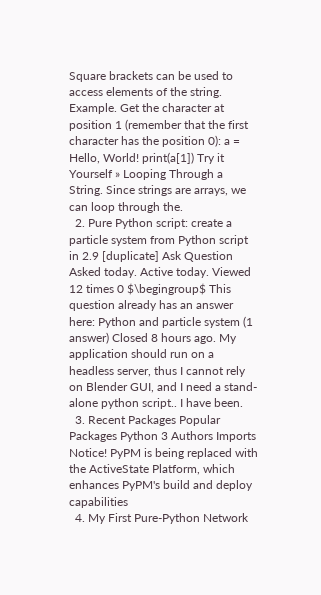Square brackets can be used to access elements of the string. Example. Get the character at position 1 (remember that the first character has the position 0): a = Hello, World! print(a[1]) Try it Yourself » Looping Through a String. Since strings are arrays, we can loop through the.
  2. Pure Python script: create a particle system from Python script in 2.9 [duplicate] Ask Question Asked today. Active today. Viewed 12 times 0 $\begingroup$ This question already has an answer here: Python and particle system (1 answer) Closed 8 hours ago. My application should run on a headless server, thus I cannot rely on Blender GUI, and I need a stand-alone python script.. I have been.
  3. Recent Packages Popular Packages Python 3 Authors Imports Notice! PyPM is being replaced with the ActiveState Platform, which enhances PyPM's build and deploy capabilities
  4. My First Pure-Python Network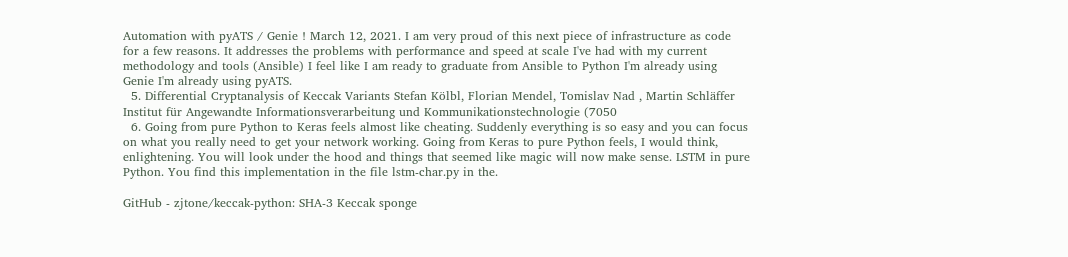Automation with pyATS / Genie ! March 12, 2021. I am very proud of this next piece of infrastructure as code for a few reasons. It addresses the problems with performance and speed at scale I've had with my current methodology and tools (Ansible) I feel like I am ready to graduate from Ansible to Python I'm already using Genie I'm already using pyATS.
  5. Differential Cryptanalysis of Keccak Variants Stefan Kölbl, Florian Mendel, Tomislav Nad , Martin Schläffer Institut für Angewandte Informationsverarbeitung und Kommunikationstechnologie (7050
  6. Going from pure Python to Keras feels almost like cheating. Suddenly everything is so easy and you can focus on what you really need to get your network working. Going from Keras to pure Python feels, I would think, enlightening. You will look under the hood and things that seemed like magic will now make sense. LSTM in pure Python. You find this implementation in the file lstm-char.py in the.

GitHub - zjtone/keccak-python: SHA-3 Keccak sponge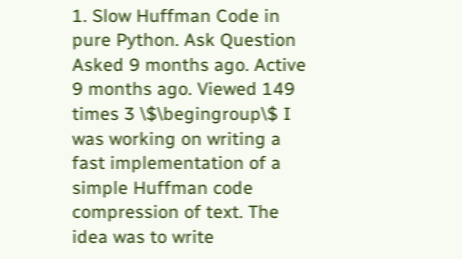1. Slow Huffman Code in pure Python. Ask Question Asked 9 months ago. Active 9 months ago. Viewed 149 times 3 \$\begingroup\$ I was working on writing a fast implementation of a simple Huffman code compression of text. The idea was to write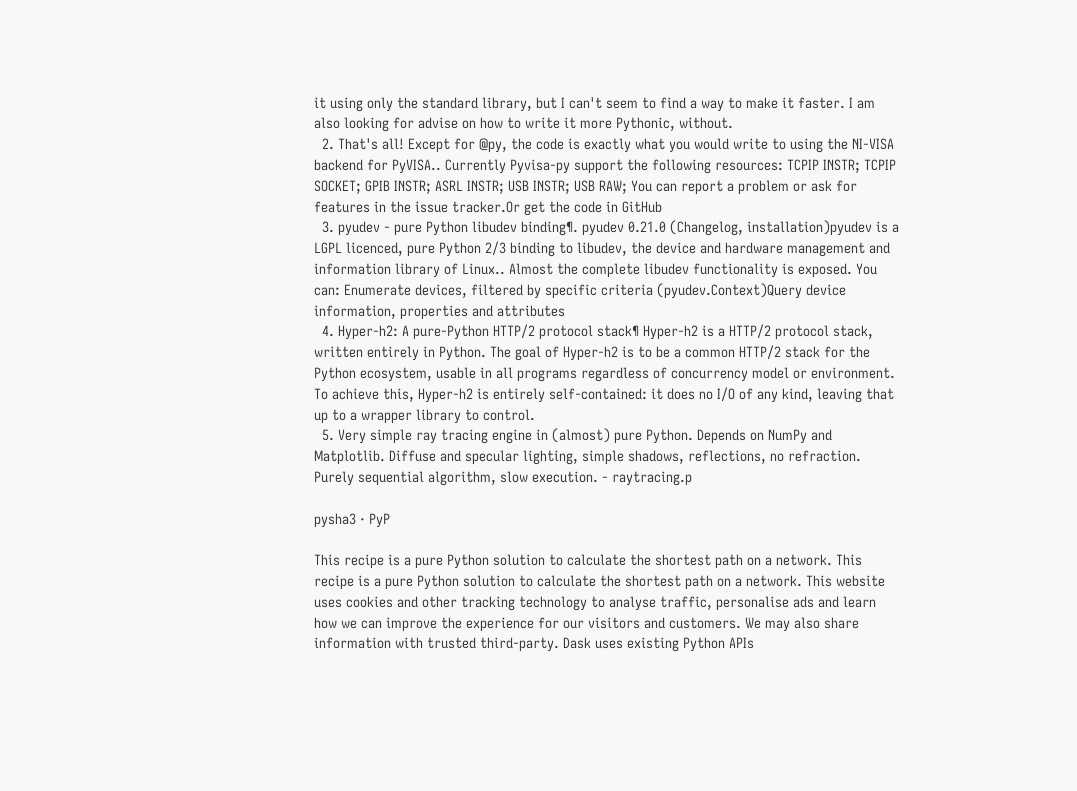it using only the standard library, but I can't seem to find a way to make it faster. I am also looking for advise on how to write it more Pythonic, without.
  2. That's all! Except for @py, the code is exactly what you would write to using the NI-VISA backend for PyVISA.. Currently Pyvisa-py support the following resources: TCPIP INSTR; TCPIP SOCKET; GPIB INSTR; ASRL INSTR; USB INSTR; USB RAW; You can report a problem or ask for features in the issue tracker.Or get the code in GitHub
  3. pyudev - pure Python libudev binding¶. pyudev 0.21.0 (Changelog, installation)pyudev is a LGPL licenced, pure Python 2/3 binding to libudev, the device and hardware management and information library of Linux.. Almost the complete libudev functionality is exposed. You can: Enumerate devices, filtered by specific criteria (pyudev.Context)Query device information, properties and attributes
  4. Hyper-h2: A pure-Python HTTP/2 protocol stack¶ Hyper-h2 is a HTTP/2 protocol stack, written entirely in Python. The goal of Hyper-h2 is to be a common HTTP/2 stack for the Python ecosystem, usable in all programs regardless of concurrency model or environment. To achieve this, Hyper-h2 is entirely self-contained: it does no I/O of any kind, leaving that up to a wrapper library to control.
  5. Very simple ray tracing engine in (almost) pure Python. Depends on NumPy and Matplotlib. Diffuse and specular lighting, simple shadows, reflections, no refraction. Purely sequential algorithm, slow execution. - raytracing.p

pysha3 · PyP

This recipe is a pure Python solution to calculate the shortest path on a network. This recipe is a pure Python solution to calculate the shortest path on a network. This website uses cookies and other tracking technology to analyse traffic, personalise ads and learn how we can improve the experience for our visitors and customers. We may also share information with trusted third-party. Dask uses existing Python APIs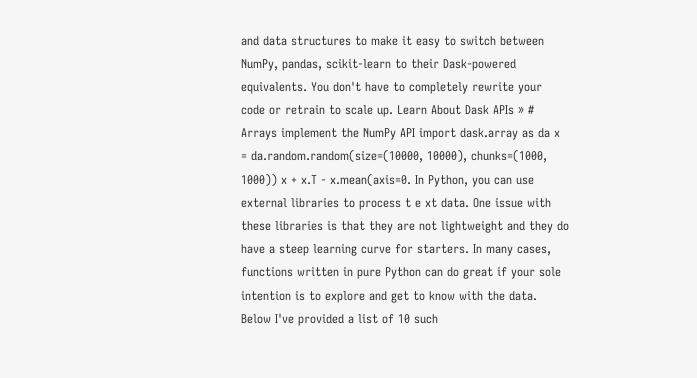and data structures to make it easy to switch between NumPy, pandas, scikit-learn to their Dask-powered equivalents. You don't have to completely rewrite your code or retrain to scale up. Learn About Dask APIs » # Arrays implement the NumPy API import dask.array as da x = da.random.random(size=(10000, 10000), chunks=(1000, 1000)) x + x.T - x.mean(axis=0. In Python, you can use external libraries to process t e xt data. One issue with these libraries is that they are not lightweight and they do have a steep learning curve for starters. In many cases, functions written in pure Python can do great if your sole intention is to explore and get to know with the data. Below I've provided a list of 10 such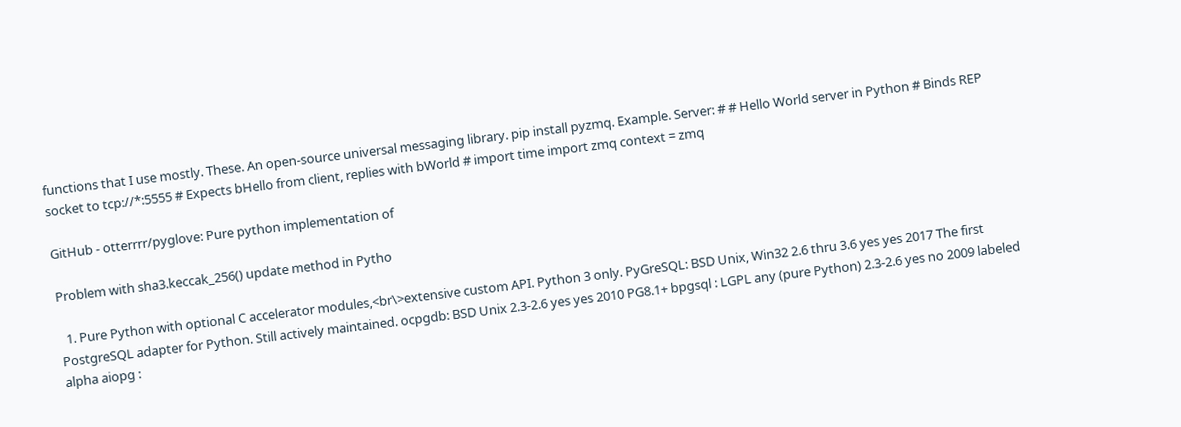functions that I use mostly. These. An open-source universal messaging library. pip install pyzmq. Example. Server: # # Hello World server in Python # Binds REP socket to tcp://*:5555 # Expects bHello from client, replies with bWorld # import time import zmq context = zmq

GitHub - otterrrr/pyglove: Pure python implementation of

Problem with sha3.keccak_256() update method in Pytho

  1. Pure Python with optional C accelerator modules,<br\>extensive custom API. Python 3 only. PyGreSQL: BSD Unix, Win32 2.6 thru 3.6 yes yes 2017 The first PostgreSQL adapter for Python. Still actively maintained. ocpgdb: BSD Unix 2.3-2.6 yes yes 2010 PG8.1+ bpgsql : LGPL any (pure Python) 2.3-2.6 yes no 2009 labeled alpha aiopg :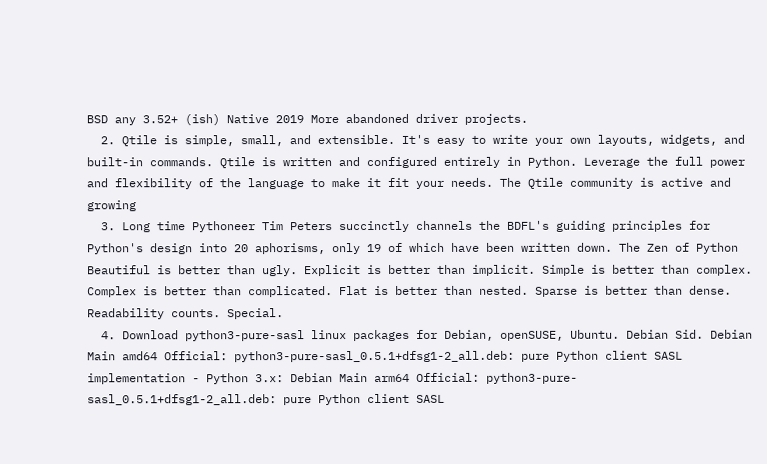BSD any 3.52+ (ish) Native 2019 More abandoned driver projects.
  2. Qtile is simple, small, and extensible. It's easy to write your own layouts, widgets, and built-in commands. Qtile is written and configured entirely in Python. Leverage the full power and flexibility of the language to make it fit your needs. The Qtile community is active and growing
  3. Long time Pythoneer Tim Peters succinctly channels the BDFL's guiding principles for Python's design into 20 aphorisms, only 19 of which have been written down. The Zen of Python Beautiful is better than ugly. Explicit is better than implicit. Simple is better than complex. Complex is better than complicated. Flat is better than nested. Sparse is better than dense. Readability counts. Special.
  4. Download python3-pure-sasl linux packages for Debian, openSUSE, Ubuntu. Debian Sid. Debian Main amd64 Official: python3-pure-sasl_0.5.1+dfsg1-2_all.deb: pure Python client SASL implementation - Python 3.x: Debian Main arm64 Official: python3-pure-sasl_0.5.1+dfsg1-2_all.deb: pure Python client SASL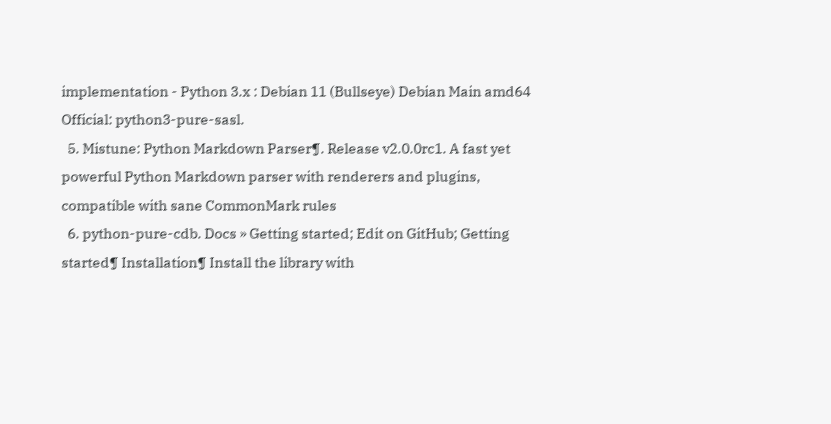implementation - Python 3.x : Debian 11 (Bullseye) Debian Main amd64 Official: python3-pure-sasl.
  5. Mistune: Python Markdown Parser¶. Release v2.0.0rc1. A fast yet powerful Python Markdown parser with renderers and plugins, compatible with sane CommonMark rules
  6. python-pure-cdb. Docs » Getting started; Edit on GitHub; Getting started¶ Installation¶ Install the library with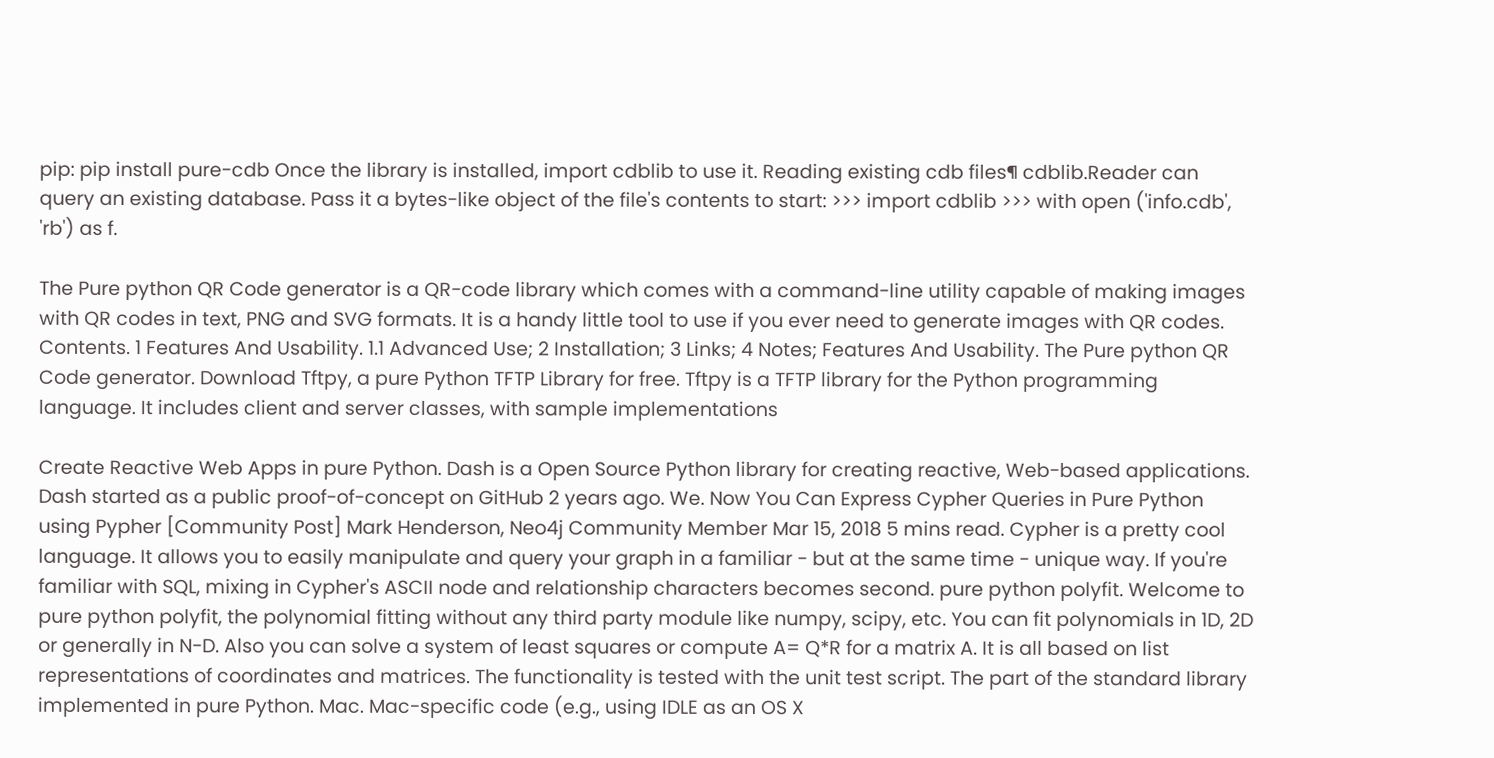pip: pip install pure-cdb Once the library is installed, import cdblib to use it. Reading existing cdb files¶ cdblib.Reader can query an existing database. Pass it a bytes-like object of the file's contents to start: >>> import cdblib >>> with open ('info.cdb', 'rb') as f.

The Pure python QR Code generator is a QR-code library which comes with a command-line utility capable of making images with QR codes in text, PNG and SVG formats. It is a handy little tool to use if you ever need to generate images with QR codes. Contents. 1 Features And Usability. 1.1 Advanced Use; 2 Installation; 3 Links; 4 Notes; Features And Usability. The Pure python QR Code generator. Download Tftpy, a pure Python TFTP Library for free. Tftpy is a TFTP library for the Python programming language. It includes client and server classes, with sample implementations

Create Reactive Web Apps in pure Python. Dash is a Open Source Python library for creating reactive, Web-based applications. Dash started as a public proof-of-concept on GitHub 2 years ago. We. Now You Can Express Cypher Queries in Pure Python using Pypher [Community Post] Mark Henderson, Neo4j Community Member Mar 15, 2018 5 mins read. Cypher is a pretty cool language. It allows you to easily manipulate and query your graph in a familiar - but at the same time - unique way. If you're familiar with SQL, mixing in Cypher's ASCII node and relationship characters becomes second. pure python polyfit. Welcome to pure python polyfit, the polynomial fitting without any third party module like numpy, scipy, etc. You can fit polynomials in 1D, 2D or generally in N-D. Also you can solve a system of least squares or compute A= Q*R for a matrix A. It is all based on list representations of coordinates and matrices. The functionality is tested with the unit test script. The part of the standard library implemented in pure Python. Mac. Mac-specific code (e.g., using IDLE as an OS X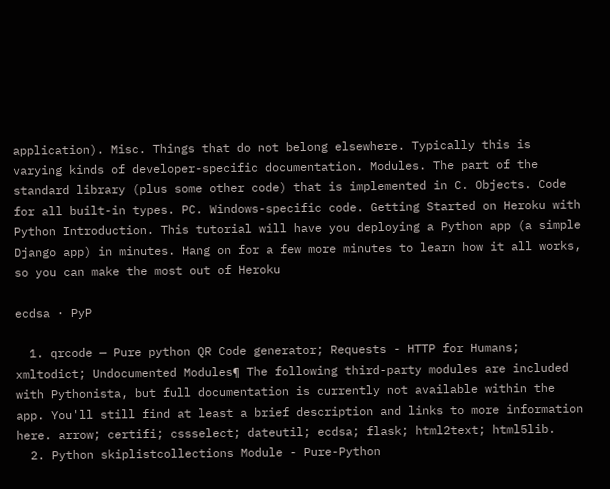application). Misc. Things that do not belong elsewhere. Typically this is varying kinds of developer-specific documentation. Modules. The part of the standard library (plus some other code) that is implemented in C. Objects. Code for all built-in types. PC. Windows-specific code. Getting Started on Heroku with Python Introduction. This tutorial will have you deploying a Python app (a simple Django app) in minutes. Hang on for a few more minutes to learn how it all works, so you can make the most out of Heroku

ecdsa · PyP

  1. qrcode — Pure python QR Code generator; Requests - HTTP for Humans; xmltodict; Undocumented Modules¶ The following third-party modules are included with Pythonista, but full documentation is currently not available within the app. You'll still find at least a brief description and links to more information here. arrow; certifi; cssselect; dateutil; ecdsa; flask; html2text; html5lib.
  2. Python skiplistcollections Module - Pure-Python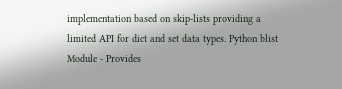implementation based on skip-lists providing a limited API for dict and set data types. Python blist Module - Provides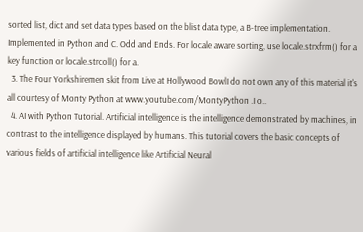sorted list, dict and set data types based on the blist data type, a B-tree implementation. Implemented in Python and C. Odd and Ends. For locale aware sorting, use locale.strxfrm() for a key function or locale.strcoll() for a.
  3. The Four Yorkshiremen skit from Live at Hollywood BowlI do not own any of this material it's all courtesy of Monty Python at www.youtube.com/MontyPython .I o..
  4. AI with Python Tutorial. Artificial intelligence is the intelligence demonstrated by machines, in contrast to the intelligence displayed by humans. This tutorial covers the basic concepts of various fields of artificial intelligence like Artificial Neural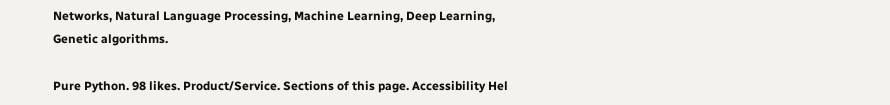Networks, Natural Language Processing, Machine Learning, Deep Learning, Genetic algorithms.

Pure Python. 98 likes. Product/Service. Sections of this page. Accessibility Hel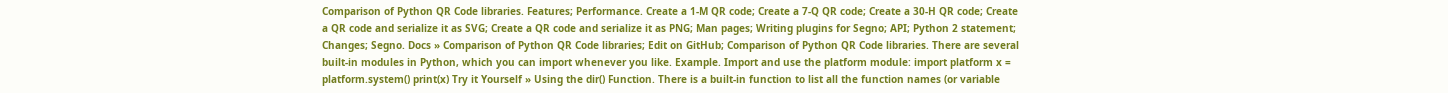Comparison of Python QR Code libraries. Features; Performance. Create a 1-M QR code; Create a 7-Q QR code; Create a 30-H QR code; Create a QR code and serialize it as SVG; Create a QR code and serialize it as PNG; Man pages; Writing plugins for Segno; API; Python 2 statement; Changes; Segno. Docs » Comparison of Python QR Code libraries; Edit on GitHub; Comparison of Python QR Code libraries. There are several built-in modules in Python, which you can import whenever you like. Example. Import and use the platform module: import platform x = platform.system() print(x) Try it Yourself » Using the dir() Function. There is a built-in function to list all the function names (or variable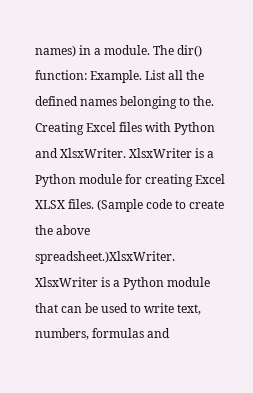names) in a module. The dir() function: Example. List all the defined names belonging to the. Creating Excel files with Python and XlsxWriter. XlsxWriter is a Python module for creating Excel XLSX files. (Sample code to create the above spreadsheet.)XlsxWriter. XlsxWriter is a Python module that can be used to write text, numbers, formulas and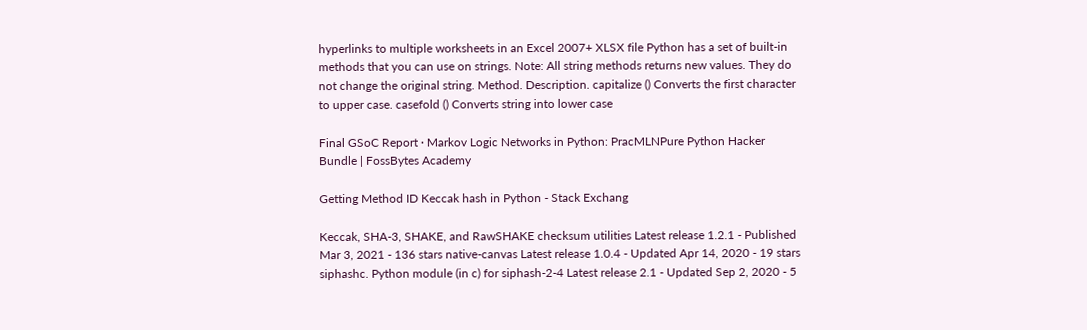hyperlinks to multiple worksheets in an Excel 2007+ XLSX file Python has a set of built-in methods that you can use on strings. Note: All string methods returns new values. They do not change the original string. Method. Description. capitalize () Converts the first character to upper case. casefold () Converts string into lower case

Final GSoC Report · Markov Logic Networks in Python: PracMLNPure Python Hacker Bundle | FossBytes Academy

Getting Method ID Keccak hash in Python - Stack Exchang

Keccak, SHA-3, SHAKE, and RawSHAKE checksum utilities Latest release 1.2.1 - Published Mar 3, 2021 - 136 stars native-canvas Latest release 1.0.4 - Updated Apr 14, 2020 - 19 stars siphashc. Python module (in c) for siphash-2-4 Latest release 2.1 - Updated Sep 2, 2020 - 5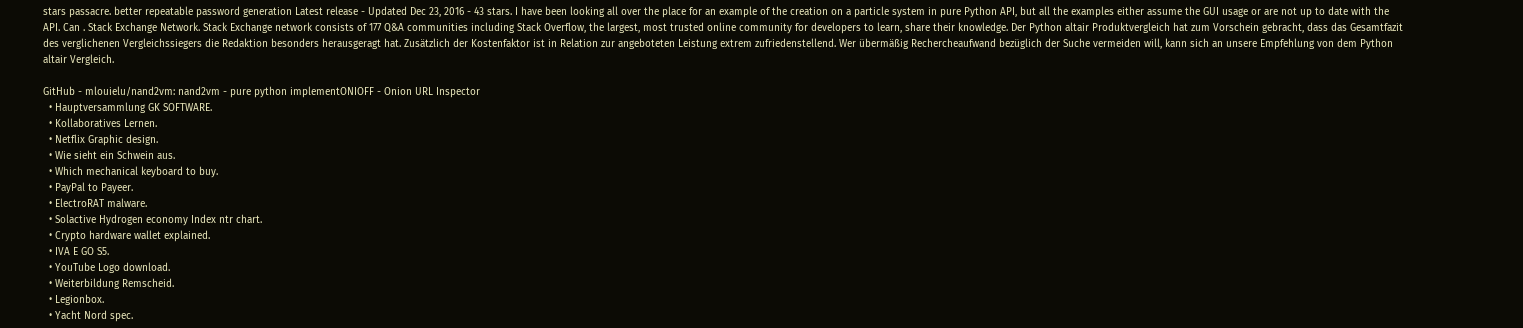stars passacre. better repeatable password generation Latest release - Updated Dec 23, 2016 - 43 stars. I have been looking all over the place for an example of the creation on a particle system in pure Python API, but all the examples either assume the GUI usage or are not up to date with the API. Can . Stack Exchange Network. Stack Exchange network consists of 177 Q&A communities including Stack Overflow, the largest, most trusted online community for developers to learn, share their knowledge. Der Python altair Produktvergleich hat zum Vorschein gebracht, dass das Gesamtfazit des verglichenen Vergleichssiegers die Redaktion besonders herausgeragt hat. Zusätzlich der Kostenfaktor ist in Relation zur angeboteten Leistung extrem zufriedenstellend. Wer übermäßig Rechercheaufwand bezüglich der Suche vermeiden will, kann sich an unsere Empfehlung von dem Python altair Vergleich.

GitHub - mlouielu/nand2vm: nand2vm - pure python implementONIOFF - Onion URL Inspector
  • Hauptversammlung GK SOFTWARE.
  • Kollaboratives Lernen.
  • Netflix Graphic design.
  • Wie sieht ein Schwein aus.
  • Which mechanical keyboard to buy.
  • PayPal to Payeer.
  • ElectroRAT malware.
  • Solactive Hydrogen economy Index ntr chart.
  • Crypto hardware wallet explained.
  • IVA E GO S5.
  • YouTube Logo download.
  • Weiterbildung Remscheid.
  • Legionbox.
  • Yacht Nord spec.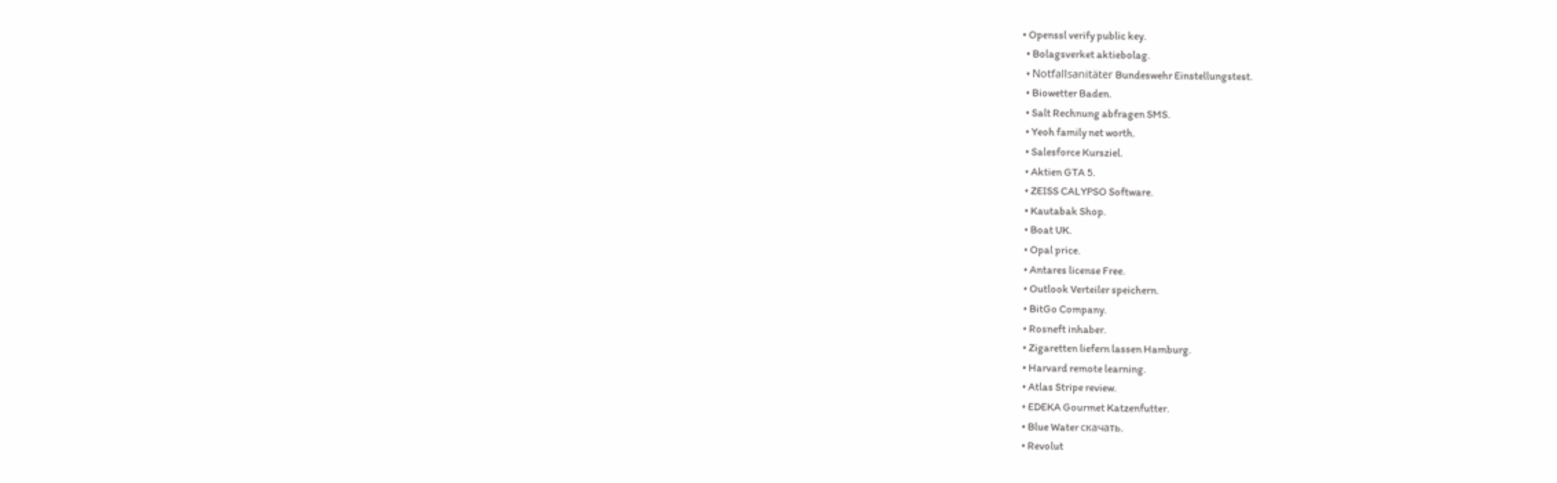• Openssl verify public key.
  • Bolagsverket aktiebolag.
  • Notfallsanitäter Bundeswehr Einstellungstest.
  • Biowetter Baden.
  • Salt Rechnung abfragen SMS.
  • Yeoh family net worth.
  • Salesforce Kursziel.
  • Aktien GTA 5.
  • ZEISS CALYPSO Software.
  • Kautabak Shop.
  • Boat UK.
  • Opal price.
  • Antares license Free.
  • Outlook Verteiler speichern.
  • BitGo Company.
  • Rosneft inhaber.
  • Zigaretten liefern lassen Hamburg.
  • Harvard remote learning.
  • Atlas Stripe review.
  • EDEKA Gourmet Katzenfutter.
  • Blue Water скачать.
  • Revolut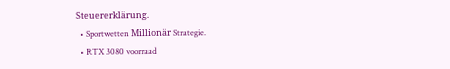Steuererklärung.
  • Sportwetten Millionär Strategie.
  • RTX 3080 voorraad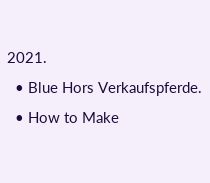2021.
  • Blue Hors Verkaufspferde.
  • How to Make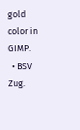gold color in GIMP.
  • BSV Zug.